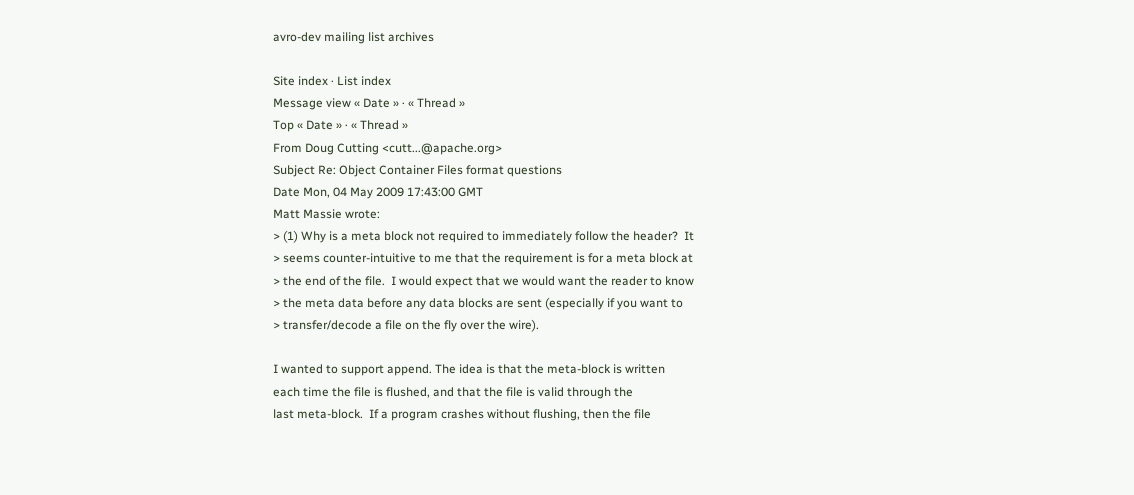avro-dev mailing list archives

Site index · List index
Message view « Date » · « Thread »
Top « Date » · « Thread »
From Doug Cutting <cutt...@apache.org>
Subject Re: Object Container Files format questions
Date Mon, 04 May 2009 17:43:00 GMT
Matt Massie wrote:
> (1) Why is a meta block not required to immediately follow the header?  It
> seems counter-intuitive to me that the requirement is for a meta block at
> the end of the file.  I would expect that we would want the reader to know
> the meta data before any data blocks are sent (especially if you want to
> transfer/decode a file on the fly over the wire).

I wanted to support append. The idea is that the meta-block is written
each time the file is flushed, and that the file is valid through the
last meta-block.  If a program crashes without flushing, then the file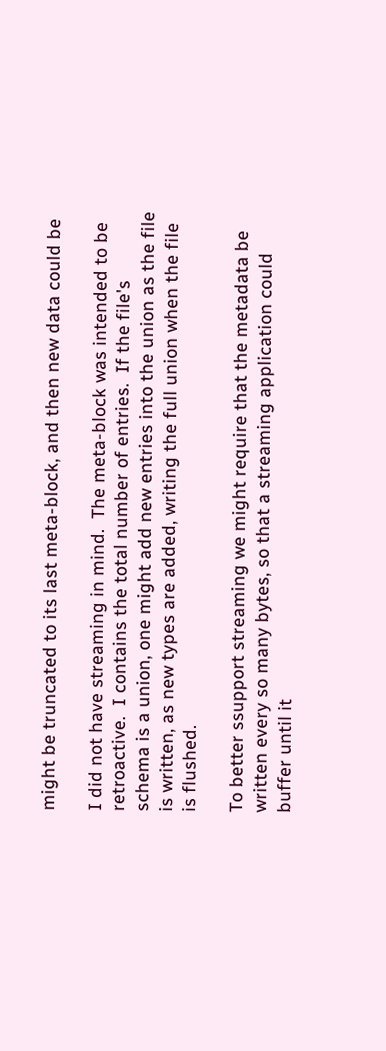might be truncated to its last meta-block, and then new data could be

I did not have streaming in mind.  The meta-block was intended to be
retroactive.  I contains the total number of entries.  If the file's
schema is a union, one might add new entries into the union as the file
is written, as new types are added, writing the full union when the file
is flushed.

To better ssupport streaming we might require that the metadata be
written every so many bytes, so that a streaming application could
buffer until it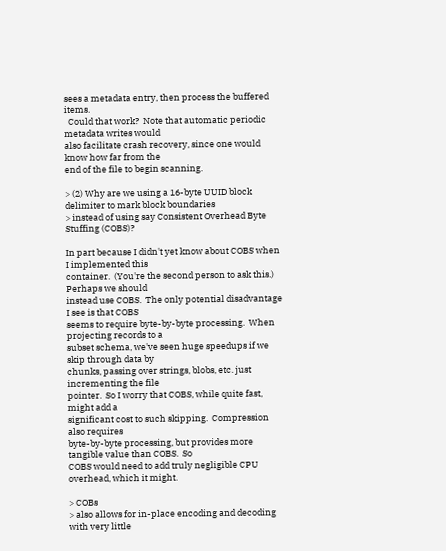sees a metadata entry, then process the buffered items.
  Could that work?  Note that automatic periodic metadata writes would
also facilitate crash recovery, since one would know how far from the
end of the file to begin scanning.

> (2) Why are we using a 16-byte UUID block delimiter to mark block boundaries
> instead of using say Consistent Overhead Byte Stuffing (COBS)?

In part because I didn't yet know about COBS when I implemented this
container.  (You're the second person to ask this.)  Perhaps we should
instead use COBS.  The only potential disadvantage I see is that COBS
seems to require byte-by-byte processing.  When projecting records to a
subset schema, we've seen huge speedups if we skip through data by
chunks, passing over strings, blobs, etc. just incrementing the file
pointer.  So I worry that COBS, while quite fast, might add a
significant cost to such skipping.  Compression also requires
byte-by-byte processing, but provides more tangible value than COBS.  So
COBS would need to add truly negligible CPU overhead, which it might.

> COBs
> also allows for in-place encoding and decoding with very little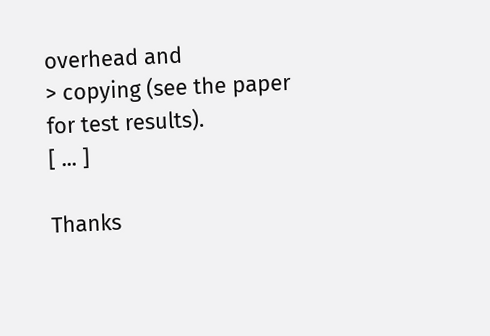overhead and
> copying (see the paper for test results).
[ ... ]

Thanks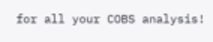for all your COBS analysis!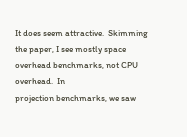It does seem attractive.  Skimming
the paper, I see mostly space overhead benchmarks, not CPU overhead.  In
projection benchmarks, we saw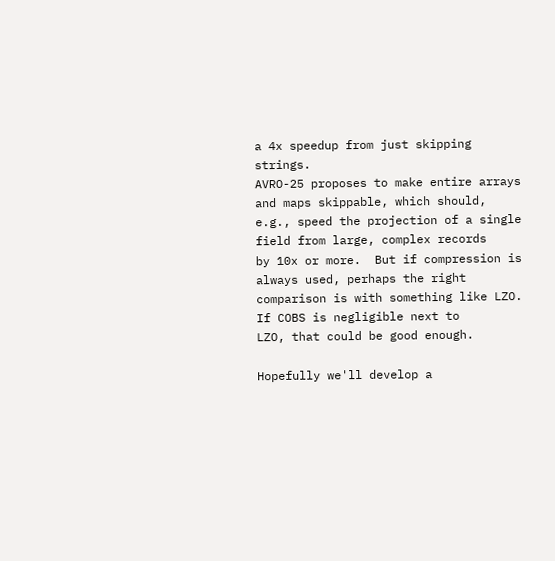a 4x speedup from just skipping strings.
AVRO-25 proposes to make entire arrays and maps skippable, which should,
e.g., speed the projection of a single field from large, complex records
by 10x or more.  But if compression is always used, perhaps the right
comparison is with something like LZO.  If COBS is negligible next to
LZO, that could be good enough.

Hopefully we'll develop a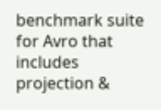benchmark suite for Avro that includes
projection &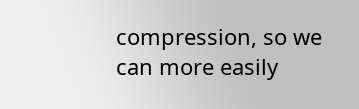compression, so we can more easily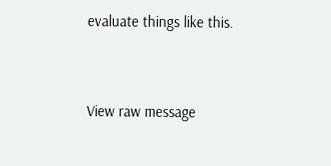evaluate things like this.


View raw message